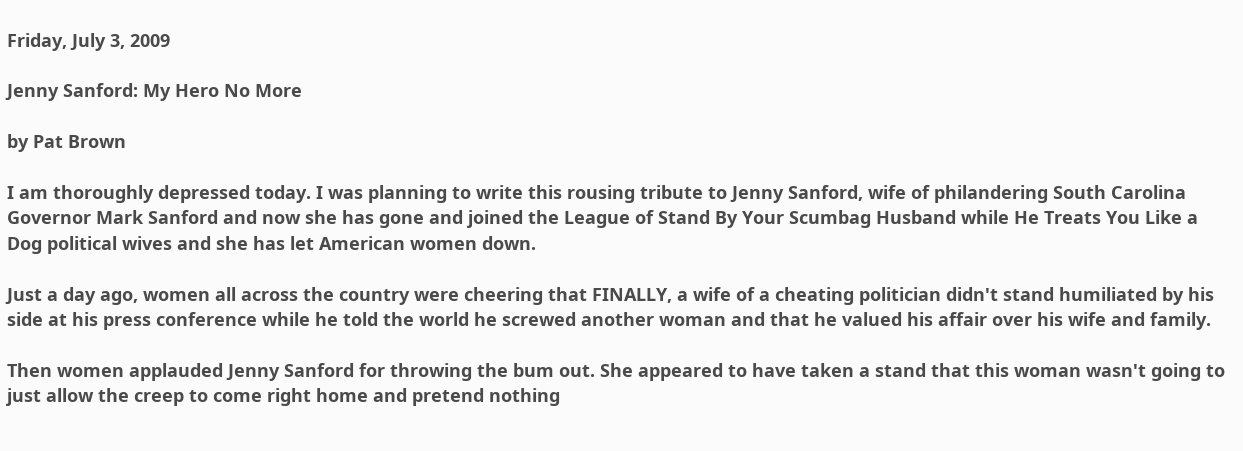Friday, July 3, 2009

Jenny Sanford: My Hero No More

by Pat Brown

I am thoroughly depressed today. I was planning to write this rousing tribute to Jenny Sanford, wife of philandering South Carolina Governor Mark Sanford and now she has gone and joined the League of Stand By Your Scumbag Husband while He Treats You Like a Dog political wives and she has let American women down.

Just a day ago, women all across the country were cheering that FINALLY, a wife of a cheating politician didn't stand humiliated by his side at his press conference while he told the world he screwed another woman and that he valued his affair over his wife and family.

Then women applauded Jenny Sanford for throwing the bum out. She appeared to have taken a stand that this woman wasn't going to just allow the creep to come right home and pretend nothing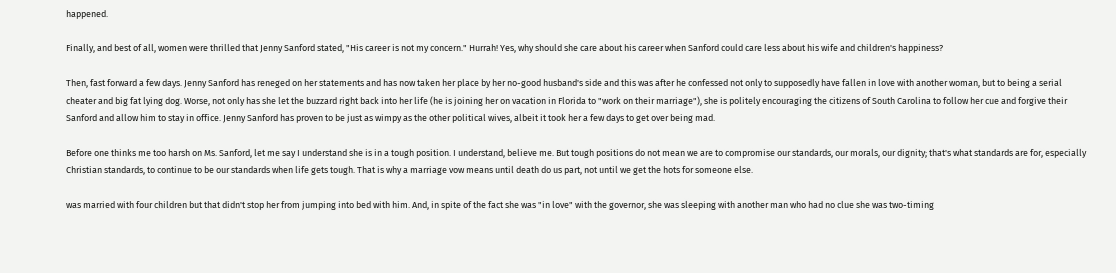happened.

Finally, and best of all, women were thrilled that Jenny Sanford stated, "His career is not my concern." Hurrah! Yes, why should she care about his career when Sanford could care less about his wife and children's happiness?

Then, fast forward a few days. Jenny Sanford has reneged on her statements and has now taken her place by her no-good husband's side and this was after he confessed not only to supposedly have fallen in love with another woman, but to being a serial cheater and big fat lying dog. Worse, not only has she let the buzzard right back into her life (he is joining her on vacation in Florida to "work on their marriage"), she is politely encouraging the citizens of South Carolina to follow her cue and forgive their Sanford and allow him to stay in office. Jenny Sanford has proven to be just as wimpy as the other political wives, albeit it took her a few days to get over being mad.

Before one thinks me too harsh on Ms. Sanford, let me say I understand she is in a tough position. I understand, believe me. But tough positions do not mean we are to compromise our standards, our morals, our dignity; that's what standards are for, especially Christian standards, to continue to be our standards when life gets tough. That is why a marriage vow means until death do us part, not until we get the hots for someone else.

was married with four children but that didn't stop her from jumping into bed with him. And, in spite of the fact she was "in love" with the governor, she was sleeping with another man who had no clue she was two-timing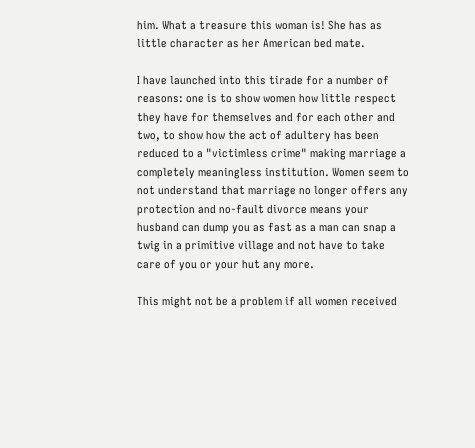him. What a treasure this woman is! She has as little character as her American bed mate.

I have launched into this tirade for a number of reasons: one is to show women how little respect they have for themselves and for each other and two, to show how the act of adultery has been reduced to a "victimless crime" making marriage a completely meaningless institution. Women seem to not understand that marriage no longer offers any protection and no-fault divorce means your husband can dump you as fast as a man can snap a twig in a primitive village and not have to take care of you or your hut any more.

This might not be a problem if all women received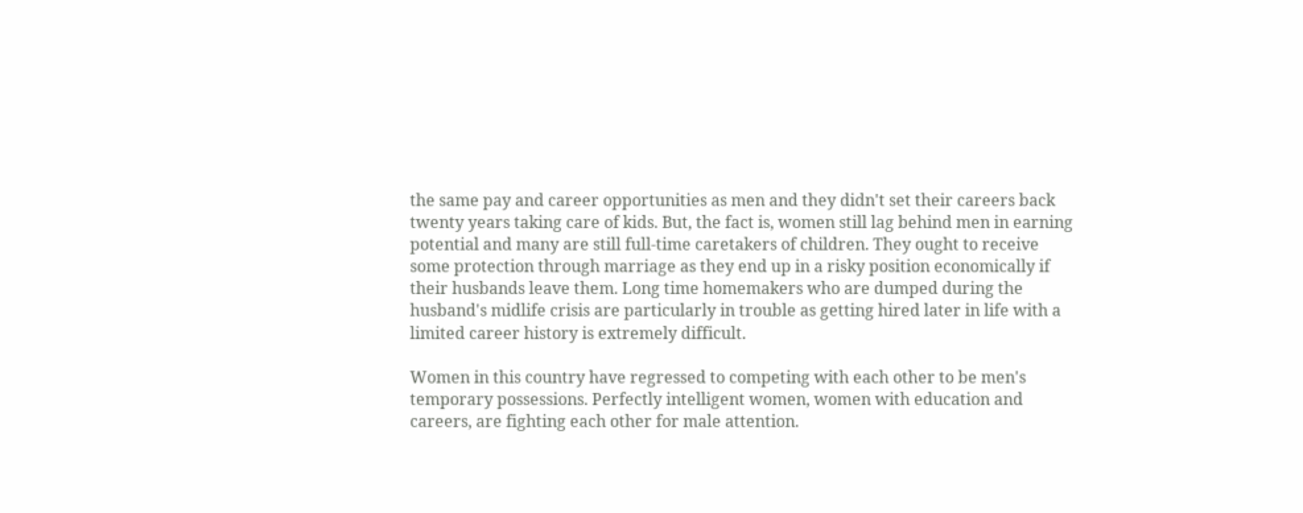the same pay and career opportunities as men and they didn't set their careers back twenty years taking care of kids. But, the fact is, women still lag behind men in earning potential and many are still full-time caretakers of children. They ought to receive some protection through marriage as they end up in a risky position economically if their husbands leave them. Long time homemakers who are dumped during the husband's midlife crisis are particularly in trouble as getting hired later in life with a limited career history is extremely difficult.

Women in this country have regressed to competing with each other to be men's temporary possessions. Perfectly intelligent women, women with education and careers, are fighting each other for male attention.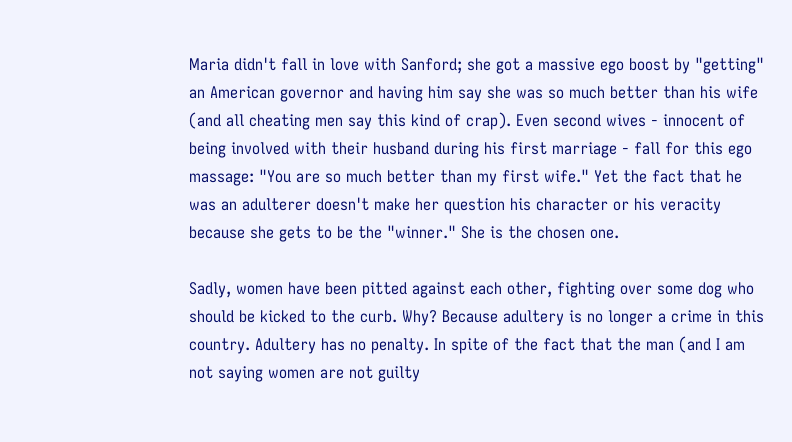Maria didn't fall in love with Sanford; she got a massive ego boost by "getting" an American governor and having him say she was so much better than his wife (and all cheating men say this kind of crap). Even second wives - innocent of being involved with their husband during his first marriage - fall for this ego massage: "You are so much better than my first wife." Yet the fact that he was an adulterer doesn't make her question his character or his veracity because she gets to be the "winner." She is the chosen one.

Sadly, women have been pitted against each other, fighting over some dog who should be kicked to the curb. Why? Because adultery is no longer a crime in this country. Adultery has no penalty. In spite of the fact that the man (and I am not saying women are not guilty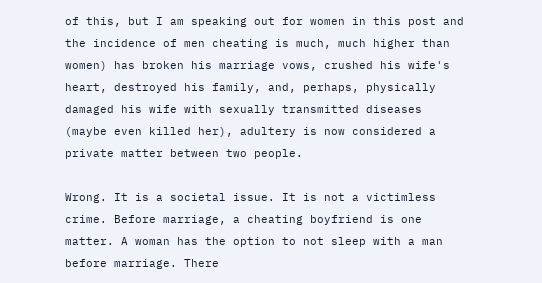of this, but I am speaking out for women in this post and the incidence of men cheating is much, much higher than women) has broken his marriage vows, crushed his wife's heart, destroyed his family, and, perhaps, physically damaged his wife with sexually transmitted diseases (maybe even killed her), adultery is now considered a private matter between two people.

Wrong. It is a societal issue. It is not a victimless crime. Before marriage, a cheating boyfriend is one matter. A woman has the option to not sleep with a man before marriage. There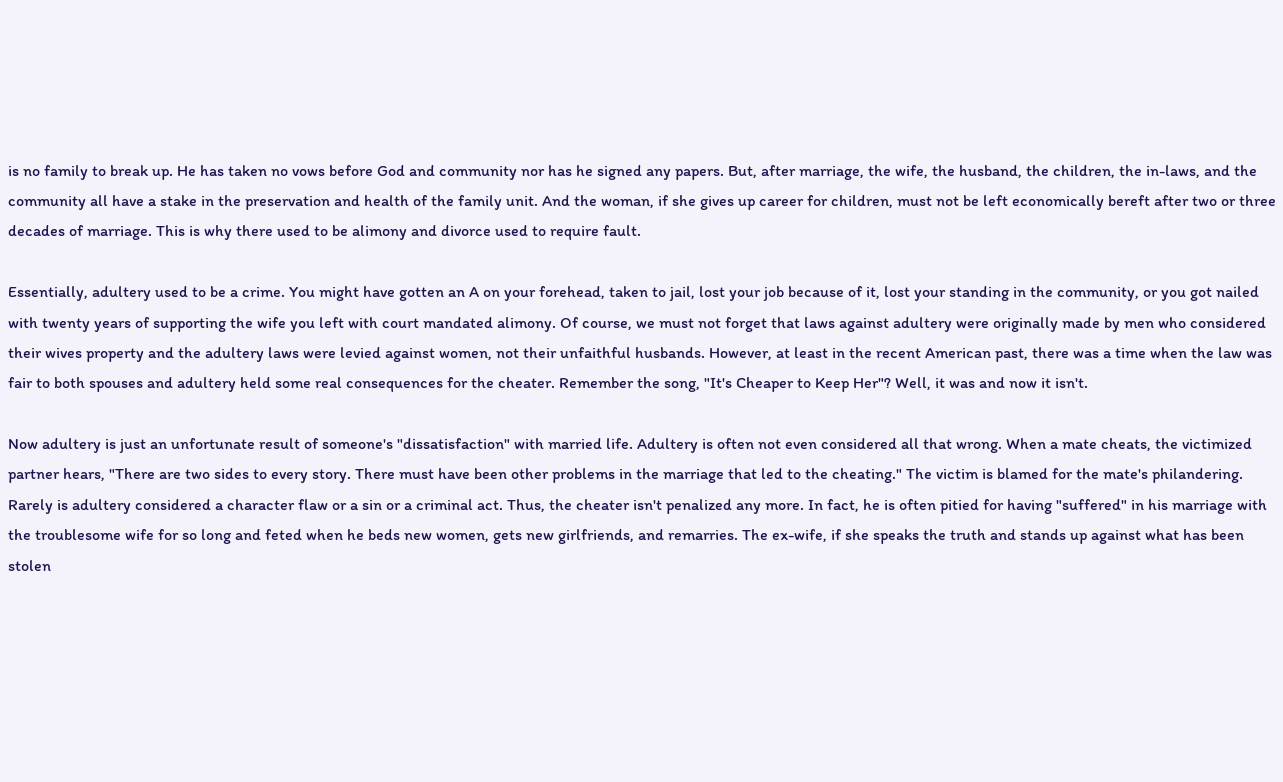is no family to break up. He has taken no vows before God and community nor has he signed any papers. But, after marriage, the wife, the husband, the children, the in-laws, and the community all have a stake in the preservation and health of the family unit. And the woman, if she gives up career for children, must not be left economically bereft after two or three decades of marriage. This is why there used to be alimony and divorce used to require fault.

Essentially, adultery used to be a crime. You might have gotten an A on your forehead, taken to jail, lost your job because of it, lost your standing in the community, or you got nailed with twenty years of supporting the wife you left with court mandated alimony. Of course, we must not forget that laws against adultery were originally made by men who considered their wives property and the adultery laws were levied against women, not their unfaithful husbands. However, at least in the recent American past, there was a time when the law was fair to both spouses and adultery held some real consequences for the cheater. Remember the song, "It's Cheaper to Keep Her"? Well, it was and now it isn't.

Now adultery is just an unfortunate result of someone's "dissatisfaction" with married life. Adultery is often not even considered all that wrong. When a mate cheats, the victimized partner hears, "There are two sides to every story. There must have been other problems in the marriage that led to the cheating." The victim is blamed for the mate's philandering. Rarely is adultery considered a character flaw or a sin or a criminal act. Thus, the cheater isn't penalized any more. In fact, he is often pitied for having "suffered" in his marriage with the troublesome wife for so long and feted when he beds new women, gets new girlfriends, and remarries. The ex-wife, if she speaks the truth and stands up against what has been stolen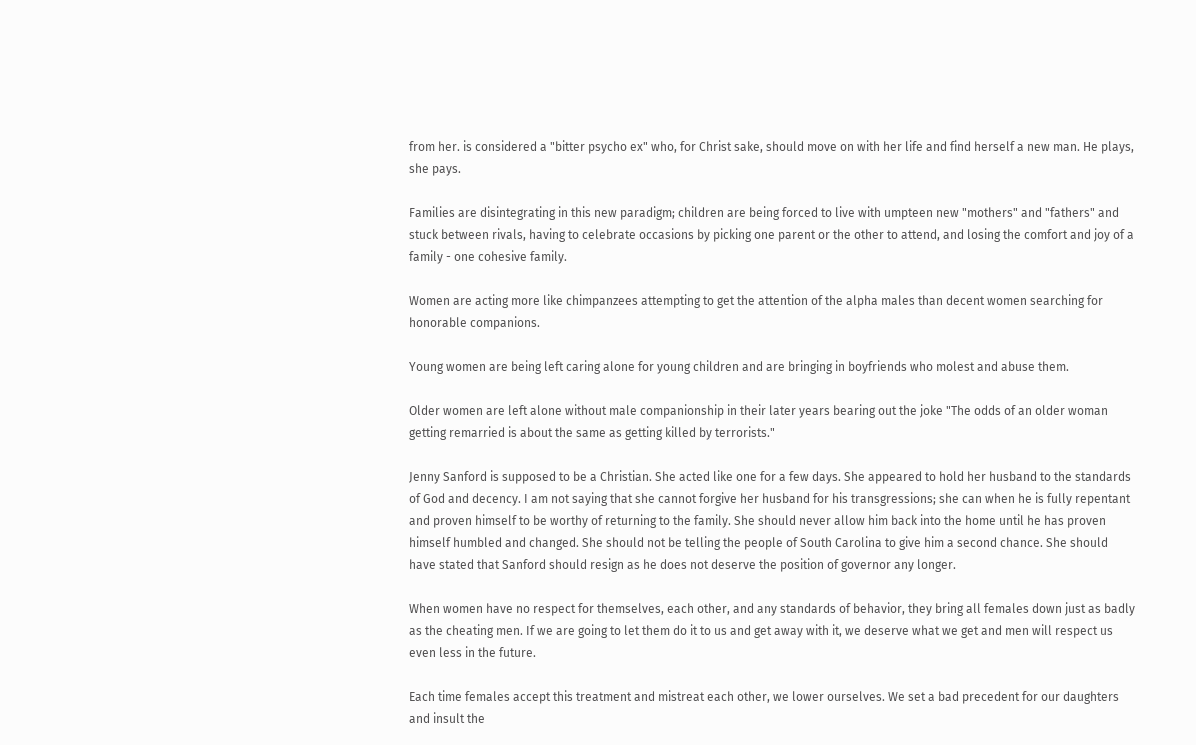from her. is considered a "bitter psycho ex" who, for Christ sake, should move on with her life and find herself a new man. He plays, she pays.

Families are disintegrating in this new paradigm; children are being forced to live with umpteen new "mothers" and "fathers" and stuck between rivals, having to celebrate occasions by picking one parent or the other to attend, and losing the comfort and joy of a family - one cohesive family.

Women are acting more like chimpanzees attempting to get the attention of the alpha males than decent women searching for honorable companions.

Young women are being left caring alone for young children and are bringing in boyfriends who molest and abuse them.

Older women are left alone without male companionship in their later years bearing out the joke "The odds of an older woman getting remarried is about the same as getting killed by terrorists."

Jenny Sanford is supposed to be a Christian. She acted like one for a few days. She appeared to hold her husband to the standards of God and decency. I am not saying that she cannot forgive her husband for his transgressions; she can when he is fully repentant and proven himself to be worthy of returning to the family. She should never allow him back into the home until he has proven himself humbled and changed. She should not be telling the people of South Carolina to give him a second chance. She should have stated that Sanford should resign as he does not deserve the position of governor any longer.

When women have no respect for themselves, each other, and any standards of behavior, they bring all females down just as badly as the cheating men. If we are going to let them do it to us and get away with it, we deserve what we get and men will respect us even less in the future.

Each time females accept this treatment and mistreat each other, we lower ourselves. We set a bad precedent for our daughters and insult the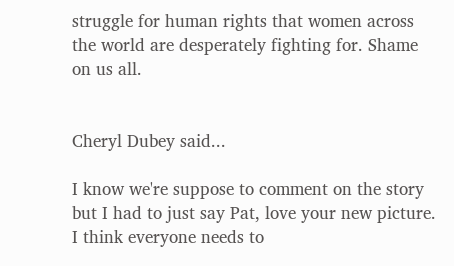struggle for human rights that women across the world are desperately fighting for. Shame on us all.


Cheryl Dubey said...

I know we're suppose to comment on the story but I had to just say Pat, love your new picture. I think everyone needs to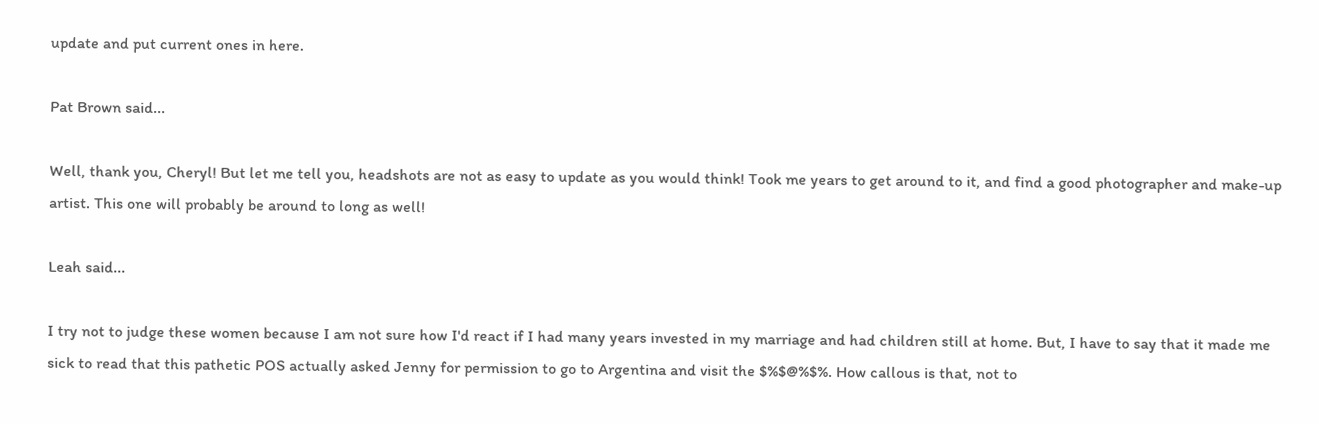update and put current ones in here.

Pat Brown said...

Well, thank you, Cheryl! But let me tell you, headshots are not as easy to update as you would think! Took me years to get around to it, and find a good photographer and make-up artist. This one will probably be around to long as well!

Leah said...

I try not to judge these women because I am not sure how I'd react if I had many years invested in my marriage and had children still at home. But, I have to say that it made me sick to read that this pathetic POS actually asked Jenny for permission to go to Argentina and visit the $%$@%$%. How callous is that, not to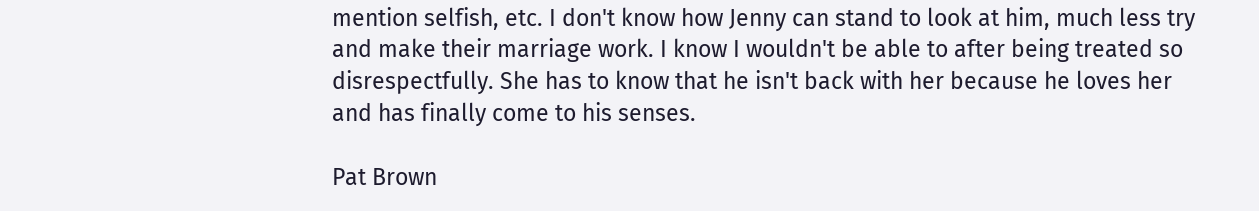mention selfish, etc. I don't know how Jenny can stand to look at him, much less try and make their marriage work. I know I wouldn't be able to after being treated so disrespectfully. She has to know that he isn't back with her because he loves her and has finally come to his senses.

Pat Brown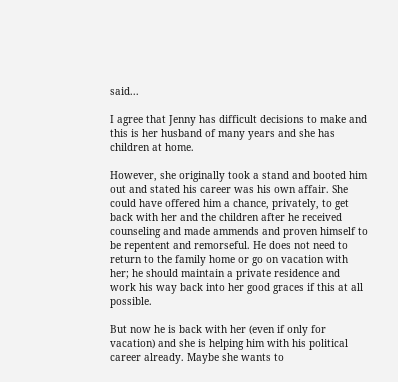said...

I agree that Jenny has difficult decisions to make and this is her husband of many years and she has children at home.

However, she originally took a stand and booted him out and stated his career was his own affair. She could have offered him a chance, privately, to get back with her and the children after he received counseling and made ammends and proven himself to be repentent and remorseful. He does not need to return to the family home or go on vacation with her; he should maintain a private residence and work his way back into her good graces if this at all possible.

But now he is back with her (even if only for vacation) and she is helping him with his political career already. Maybe she wants to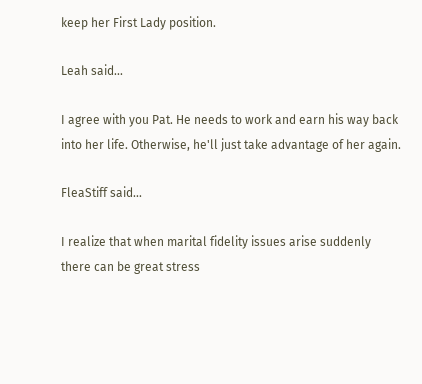keep her First Lady position.

Leah said...

I agree with you Pat. He needs to work and earn his way back into her life. Otherwise, he'll just take advantage of her again.

FleaStiff said...

I realize that when marital fidelity issues arise suddenly there can be great stress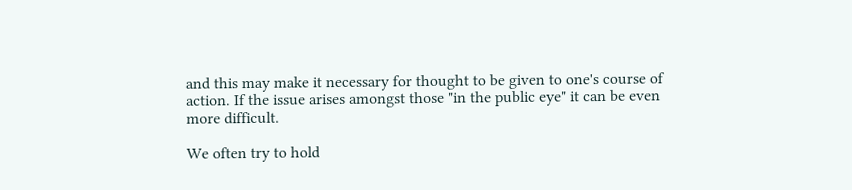and this may make it necessary for thought to be given to one's course of action. If the issue arises amongst those "in the public eye" it can be even more difficult.

We often try to hold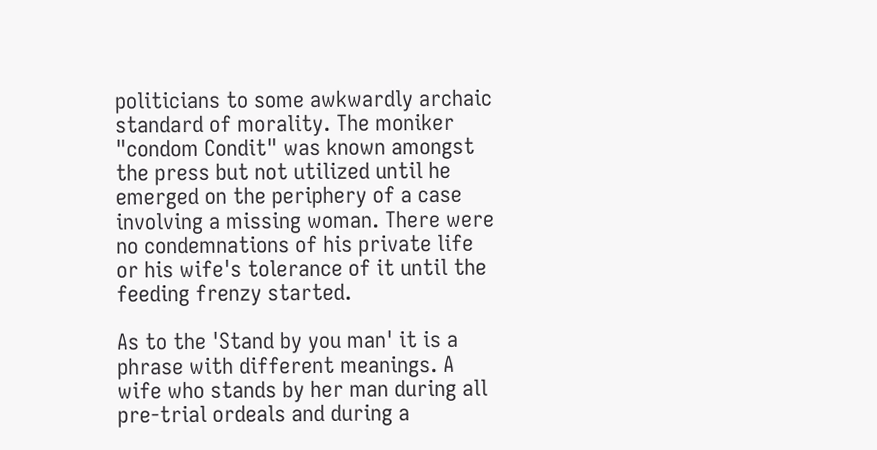politicians to some awkwardly archaic standard of morality. The moniker "condom Condit" was known amongst the press but not utilized until he emerged on the periphery of a case involving a missing woman. There were no condemnations of his private life or his wife's tolerance of it until the feeding frenzy started.

As to the 'Stand by you man' it is a phrase with different meanings. A wife who stands by her man during all pre-trial ordeals and during a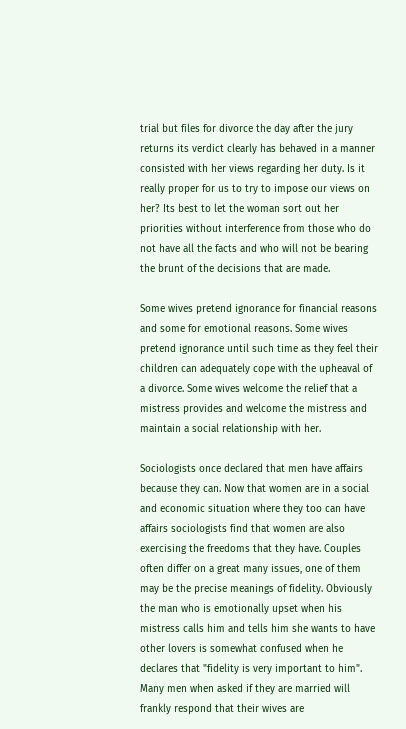trial but files for divorce the day after the jury returns its verdict clearly has behaved in a manner consisted with her views regarding her duty. Is it really proper for us to try to impose our views on her? Its best to let the woman sort out her priorities without interference from those who do not have all the facts and who will not be bearing the brunt of the decisions that are made.

Some wives pretend ignorance for financial reasons and some for emotional reasons. Some wives pretend ignorance until such time as they feel their children can adequately cope with the upheaval of a divorce. Some wives welcome the relief that a mistress provides and welcome the mistress and maintain a social relationship with her.

Sociologists once declared that men have affairs because they can. Now that women are in a social and economic situation where they too can have affairs sociologists find that women are also exercising the freedoms that they have. Couples often differ on a great many issues, one of them may be the precise meanings of fidelity. Obviously the man who is emotionally upset when his mistress calls him and tells him she wants to have other lovers is somewhat confused when he declares that "fidelity is very important to him". Many men when asked if they are married will frankly respond that their wives are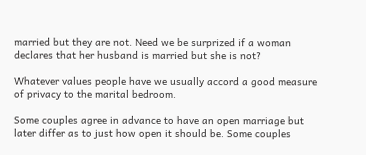married but they are not. Need we be surprized if a woman declares that her husband is married but she is not?

Whatever values people have we usually accord a good measure of privacy to the marital bedroom.

Some couples agree in advance to have an open marriage but later differ as to just how open it should be. Some couples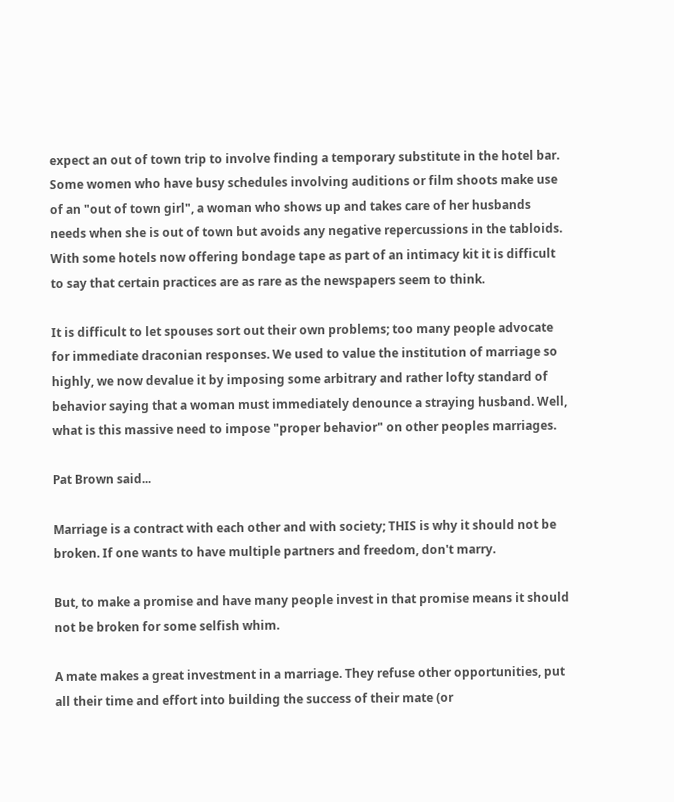expect an out of town trip to involve finding a temporary substitute in the hotel bar. Some women who have busy schedules involving auditions or film shoots make use of an "out of town girl", a woman who shows up and takes care of her husbands needs when she is out of town but avoids any negative repercussions in the tabloids. With some hotels now offering bondage tape as part of an intimacy kit it is difficult to say that certain practices are as rare as the newspapers seem to think.

It is difficult to let spouses sort out their own problems; too many people advocate for immediate draconian responses. We used to value the institution of marriage so highly, we now devalue it by imposing some arbitrary and rather lofty standard of behavior saying that a woman must immediately denounce a straying husband. Well, what is this massive need to impose "proper behavior" on other peoples marriages.

Pat Brown said...

Marriage is a contract with each other and with society; THIS is why it should not be broken. If one wants to have multiple partners and freedom, don't marry.

But, to make a promise and have many people invest in that promise means it should not be broken for some selfish whim.

A mate makes a great investment in a marriage. They refuse other opportunities, put all their time and effort into building the success of their mate (or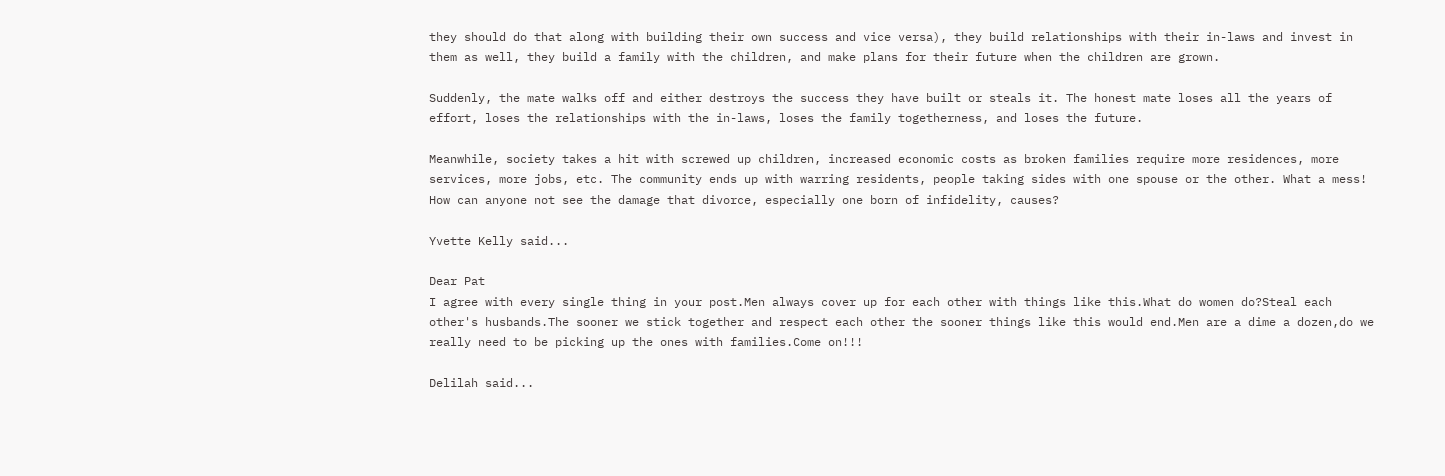they should do that along with building their own success and vice versa), they build relationships with their in-laws and invest in them as well, they build a family with the children, and make plans for their future when the children are grown.

Suddenly, the mate walks off and either destroys the success they have built or steals it. The honest mate loses all the years of effort, loses the relationships with the in-laws, loses the family togetherness, and loses the future.

Meanwhile, society takes a hit with screwed up children, increased economic costs as broken families require more residences, more services, more jobs, etc. The community ends up with warring residents, people taking sides with one spouse or the other. What a mess! How can anyone not see the damage that divorce, especially one born of infidelity, causes?

Yvette Kelly said...

Dear Pat
I agree with every single thing in your post.Men always cover up for each other with things like this.What do women do?Steal each other's husbands.The sooner we stick together and respect each other the sooner things like this would end.Men are a dime a dozen,do we really need to be picking up the ones with families.Come on!!!

Delilah said...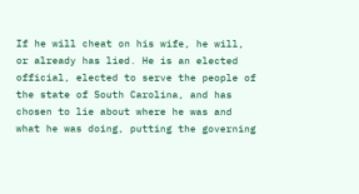If he will cheat on his wife, he will, or already has lied. He is an elected official, elected to serve the people of the state of South Carolina, and has chosen to lie about where he was and what he was doing, putting the governing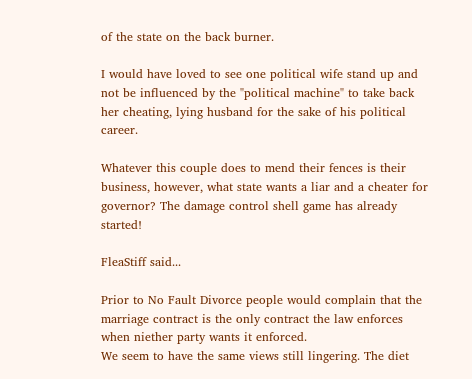of the state on the back burner.

I would have loved to see one political wife stand up and not be influenced by the "political machine" to take back her cheating, lying husband for the sake of his political career.

Whatever this couple does to mend their fences is their business, however, what state wants a liar and a cheater for governor? The damage control shell game has already started!

FleaStiff said...

Prior to No Fault Divorce people would complain that the marriage contract is the only contract the law enforces when niether party wants it enforced.
We seem to have the same views still lingering. The diet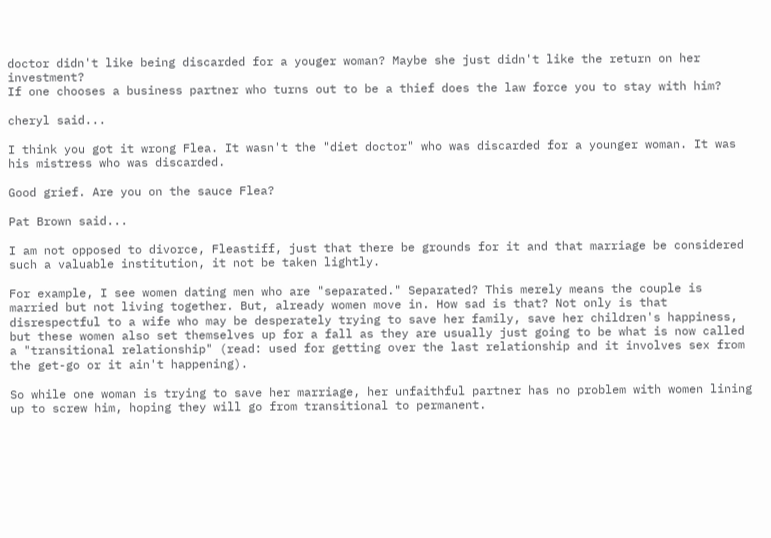doctor didn't like being discarded for a youger woman? Maybe she just didn't like the return on her investment?
If one chooses a business partner who turns out to be a thief does the law force you to stay with him?

cheryl said...

I think you got it wrong Flea. It wasn't the "diet doctor" who was discarded for a younger woman. It was his mistress who was discarded.

Good grief. Are you on the sauce Flea?

Pat Brown said...

I am not opposed to divorce, Fleastiff, just that there be grounds for it and that marriage be considered such a valuable institution, it not be taken lightly.

For example, I see women dating men who are "separated." Separated? This merely means the couple is married but not living together. But, already women move in. How sad is that? Not only is that disrespectful to a wife who may be desperately trying to save her family, save her children's happiness, but these women also set themselves up for a fall as they are usually just going to be what is now called a "transitional relationship" (read: used for getting over the last relationship and it involves sex from the get-go or it ain't happening).

So while one woman is trying to save her marriage, her unfaithful partner has no problem with women lining up to screw him, hoping they will go from transitional to permanent.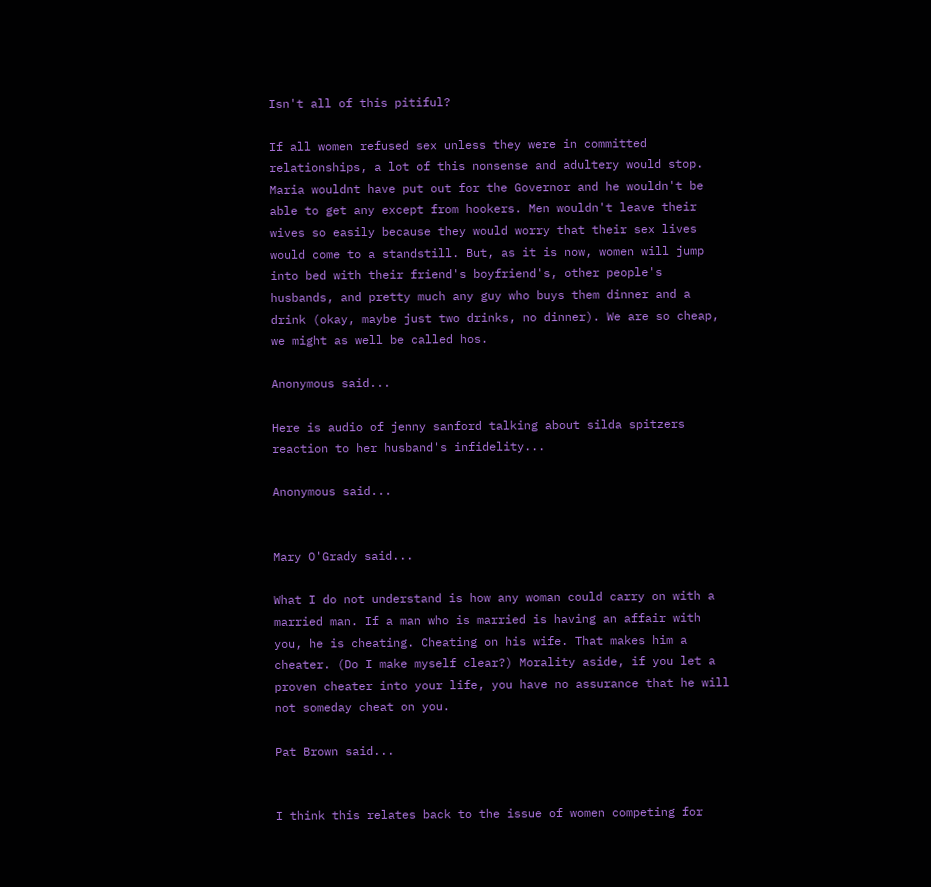Isn't all of this pitiful?

If all women refused sex unless they were in committed relationships, a lot of this nonsense and adultery would stop. Maria wouldnt have put out for the Governor and he wouldn't be able to get any except from hookers. Men wouldn't leave their wives so easily because they would worry that their sex lives would come to a standstill. But, as it is now, women will jump into bed with their friend's boyfriend's, other people's husbands, and pretty much any guy who buys them dinner and a drink (okay, maybe just two drinks, no dinner). We are so cheap, we might as well be called hos.

Anonymous said...

Here is audio of jenny sanford talking about silda spitzers reaction to her husband's infidelity...

Anonymous said...


Mary O'Grady said...

What I do not understand is how any woman could carry on with a married man. If a man who is married is having an affair with you, he is cheating. Cheating on his wife. That makes him a cheater. (Do I make myself clear?) Morality aside, if you let a proven cheater into your life, you have no assurance that he will not someday cheat on you.

Pat Brown said...


I think this relates back to the issue of women competing for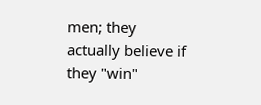men; they actually believe if they "win"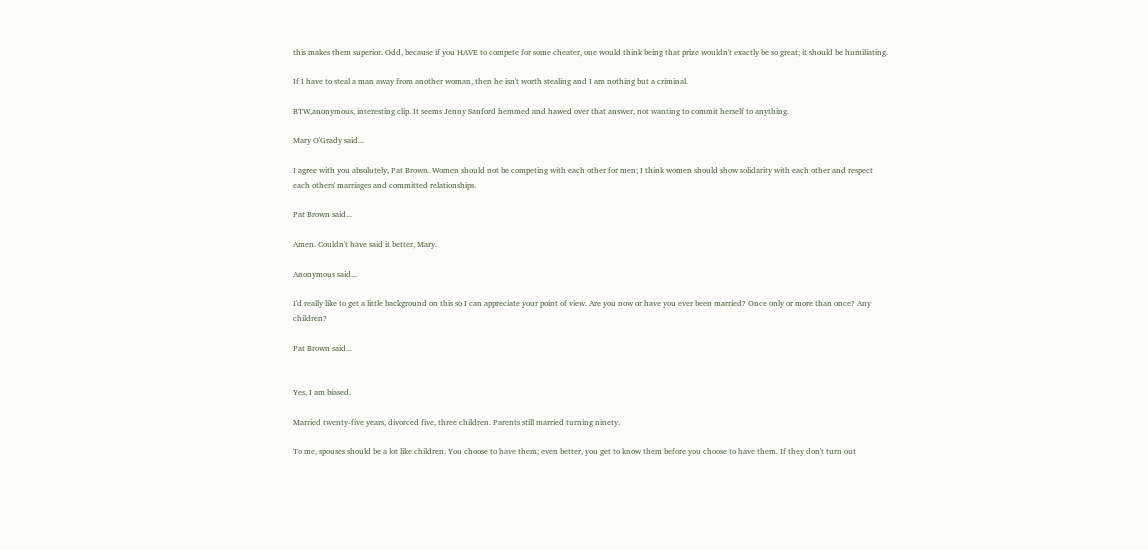this makes them superior. Odd, because if you HAVE to compete for some cheater, one would think being that prize wouldn't exactly be so great; it should be humiliating.

If I have to steal a man away from another woman, then he isn't worth stealing and I am nothing but a criminal.

BTW,anonymous, interesting clip. It seems Jenny Sanford hemmed and hawed over that answer, not wanting to commit herself to anything.

Mary O'Grady said...

I agree with you absolutely, Pat Brown. Women should not be competing with each other for men; I think women should show solidarity with each other and respect each others' marriages and committed relationships.

Pat Brown said...

Amen. Couldn't have said it better, Mary.

Anonymous said...

I'd really like to get a little background on this so I can appreciate your point of view. Are you now or have you ever been married? Once only or more than once? Any children?

Pat Brown said...


Yes, I am biased.

Married twenty-five years, divorced five, three children. Parents still married turning ninety.

To me, spouses should be a lot like children. You choose to have them; even better, you get to know them before you choose to have them. If they don't turn out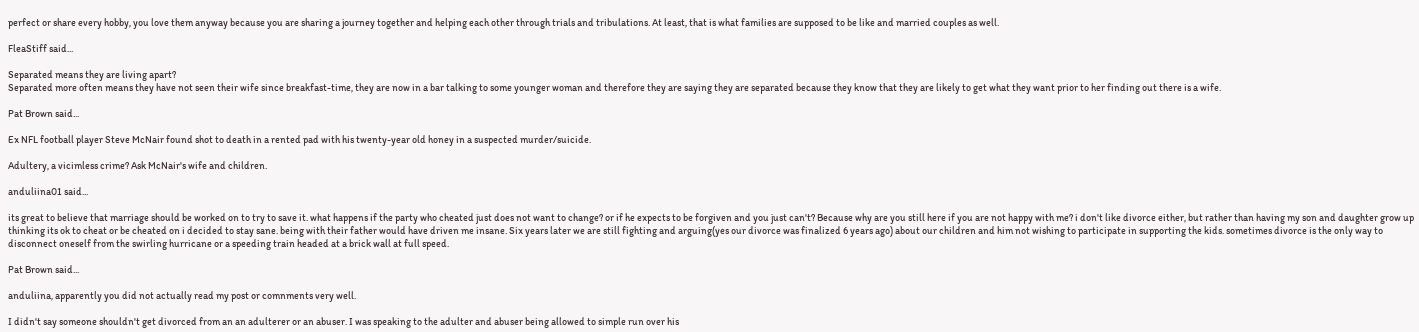perfect or share every hobby, you love them anyway because you are sharing a journey together and helping each other through trials and tribulations. At least, that is what families are supposed to be like and married couples as well.

FleaStiff said...

Separated means they are living apart?
Separated more often means they have not seen their wife since breakfast-time, they are now in a bar talking to some younger woman and therefore they are saying they are separated because they know that they are likely to get what they want prior to her finding out there is a wife.

Pat Brown said...

Ex NFL football player Steve McNair found shot to death in a rented pad with his twenty-year old honey in a suspected murder/suicide.

Adultery, a vicimless crime? Ask McNair's wife and children.

anduliina01 said...

its great to believe that marriage should be worked on to try to save it. what happens if the party who cheated just does not want to change? or if he expects to be forgiven and you just can't? Because why are you still here if you are not happy with me? i don't like divorce either, but rather than having my son and daughter grow up thinking its ok to cheat or be cheated on i decided to stay sane. being with their father would have driven me insane. Six years later we are still fighting and arguing(yes our divorce was finalized 6 years ago) about our children and him not wishing to participate in supporting the kids. sometimes divorce is the only way to disconnect oneself from the swirling hurricane or a speeding train headed at a brick wall at full speed.

Pat Brown said...

anduliina, apparently you did not actually read my post or comnments very well.

I didn't say someone shouldn't get divorced from an an adulterer or an abuser. I was speaking to the adulter and abuser being allowed to simple run over his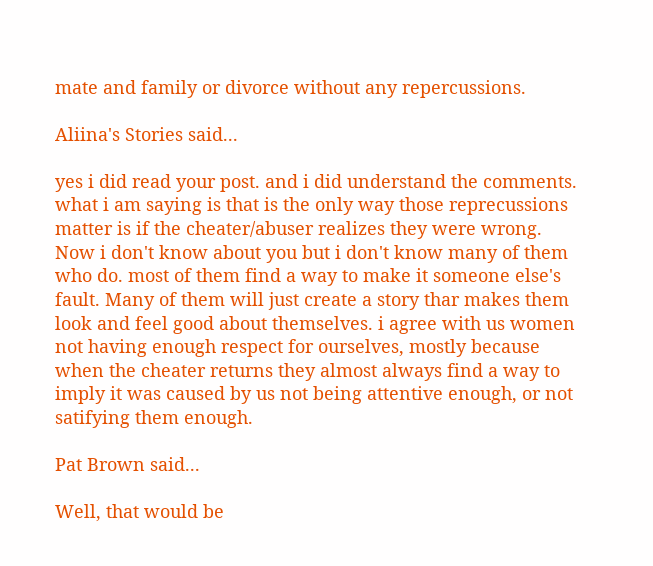mate and family or divorce without any repercussions.

Aliina's Stories said...

yes i did read your post. and i did understand the comments. what i am saying is that is the only way those reprecussions matter is if the cheater/abuser realizes they were wrong. Now i don't know about you but i don't know many of them who do. most of them find a way to make it someone else's fault. Many of them will just create a story thar makes them look and feel good about themselves. i agree with us women not having enough respect for ourselves, mostly because when the cheater returns they almost always find a way to imply it was caused by us not being attentive enough, or not satifying them enough.

Pat Brown said...

Well, that would be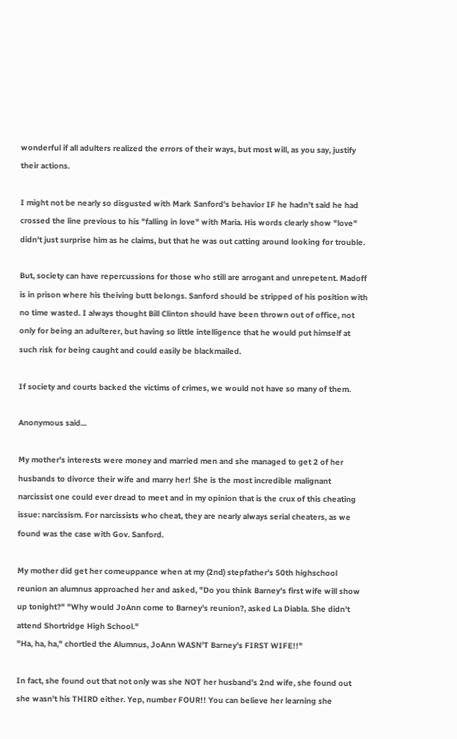wonderful if all adulters realized the errors of their ways, but most will, as you say, justify their actions.

I might not be nearly so disgusted with Mark Sanford's behavior IF he hadn't said he had crossed the line previous to his "falling in love" with Maria. His words clearly show "love" didn't just surprise him as he claims, but that he was out catting around looking for trouble.

But, society can have repercussions for those who still are arrogant and unrepetent. Madoff is in prison where his theiving butt belongs. Sanford should be stripped of his position with no time wasted. I always thought Bill Clinton should have been thrown out of office, not only for being an adulterer, but having so little intelligence that he would put himself at such risk for being caught and could easily be blackmailed.

If society and courts backed the victims of crimes, we would not have so many of them.

Anonymous said...

My mother's interests were money and married men and she managed to get 2 of her husbands to divorce their wife and marry her! She is the most incredible malignant narcissist one could ever dread to meet and in my opinion that is the crux of this cheating issue: narcissism. For narcissists who cheat, they are nearly always serial cheaters, as we found was the case with Gov. Sanford.

My mother did get her comeuppance when at my (2nd) stepfather's 50th highschool reunion an alumnus approached her and asked, "Do you think Barney's first wife will show up tonight?" "Why would JoAnn come to Barney's reunion?, asked La Diabla. She didn't attend Shortridge High School."
"Ha, ha, ha," chortled the Alumnus, JoAnn WASN'T Barney's FIRST WIFE!!"

In fact, she found out that not only was she NOT her husband's 2nd wife, she found out she wasn't his THIRD either. Yep, number FOUR!! You can believe her learning she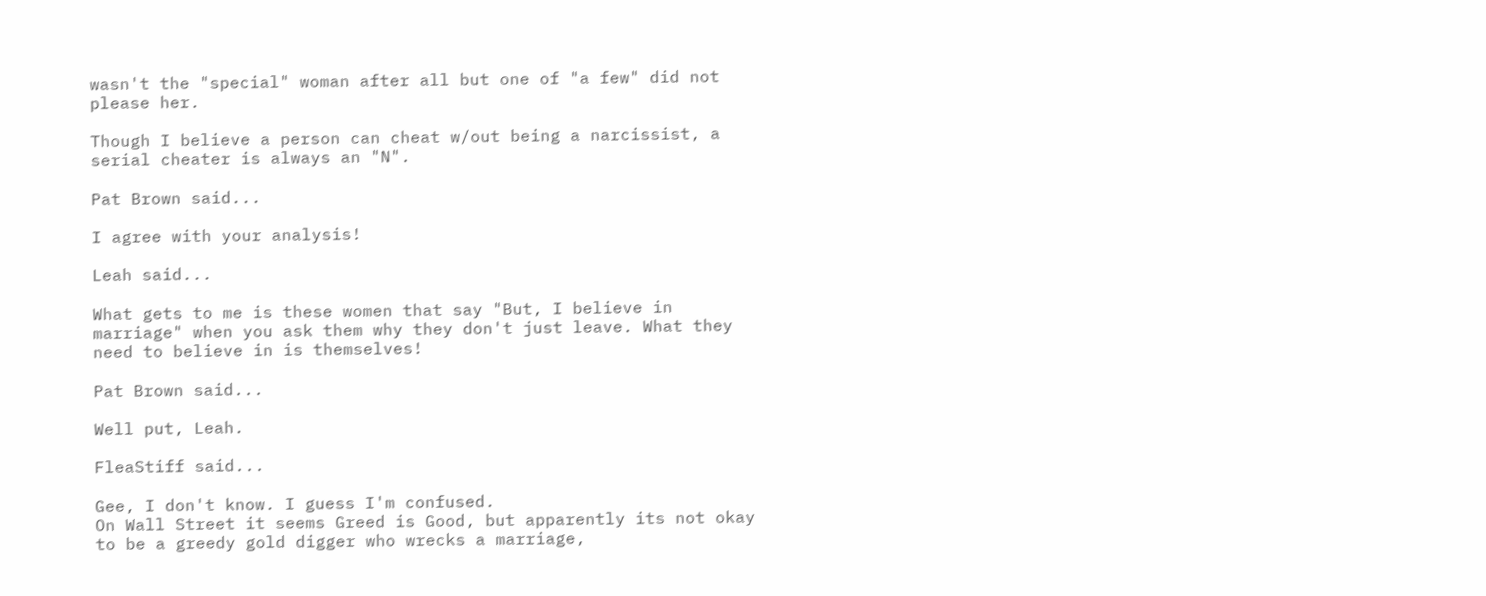wasn't the "special" woman after all but one of "a few" did not please her.

Though I believe a person can cheat w/out being a narcissist, a serial cheater is always an "N".

Pat Brown said...

I agree with your analysis!

Leah said...

What gets to me is these women that say "But, I believe in marriage" when you ask them why they don't just leave. What they need to believe in is themselves!

Pat Brown said...

Well put, Leah.

FleaStiff said...

Gee, I don't know. I guess I'm confused.
On Wall Street it seems Greed is Good, but apparently its not okay to be a greedy gold digger who wrecks a marriage,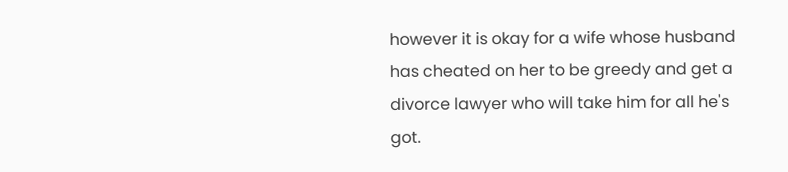however it is okay for a wife whose husband has cheated on her to be greedy and get a divorce lawyer who will take him for all he's got.